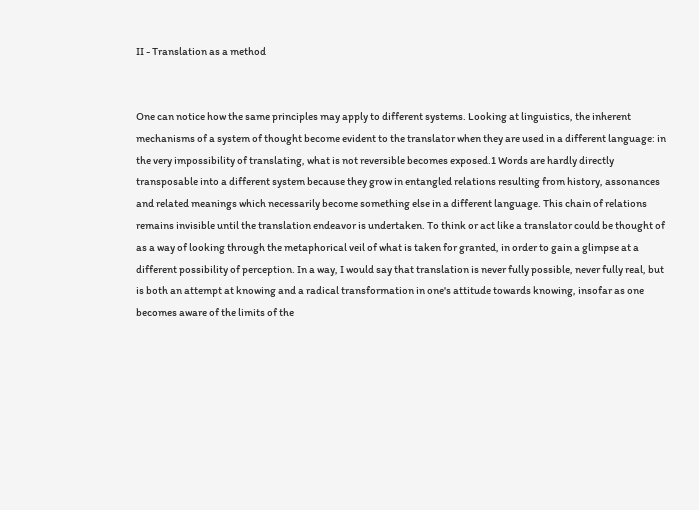II - Translation as a method


One can notice how the same principles may apply to different systems. Looking at linguistics, the inherent mechanisms of a system of thought become evident to the translator when they are used in a different language: in the very impossibility of translating, what is not reversible becomes exposed.1 Words are hardly directly transposable into a different system because they grow in entangled relations resulting from history, assonances and related meanings which necessarily become something else in a different language. This chain of relations remains invisible until the translation endeavor is undertaken. To think or act like a translator could be thought of as a way of looking through the metaphorical veil of what is taken for granted, in order to gain a glimpse at a different possibility of perception. In a way, I would say that translation is never fully possible, never fully real, but is both an attempt at knowing and a radical transformation in one's attitude towards knowing, insofar as one becomes aware of the limits of the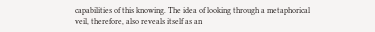capabilities of this knowing. The idea of looking through a metaphorical veil, therefore, also reveals itself as an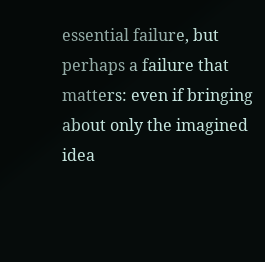essential failure, but perhaps a failure that matters: even if bringing about only the imagined idea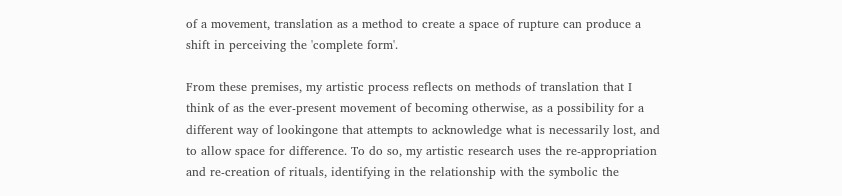of a movement, translation as a method to create a space of rupture can produce a shift in perceiving the 'complete form'.

From these premises, my artistic process reflects on methods of translation that I think of as the ever-present movement of becoming otherwise, as a possibility for a different way of lookingone that attempts to acknowledge what is necessarily lost, and to allow space for difference. To do so, my artistic research uses the re-appropriation and re-creation of rituals, identifying in the relationship with the symbolic the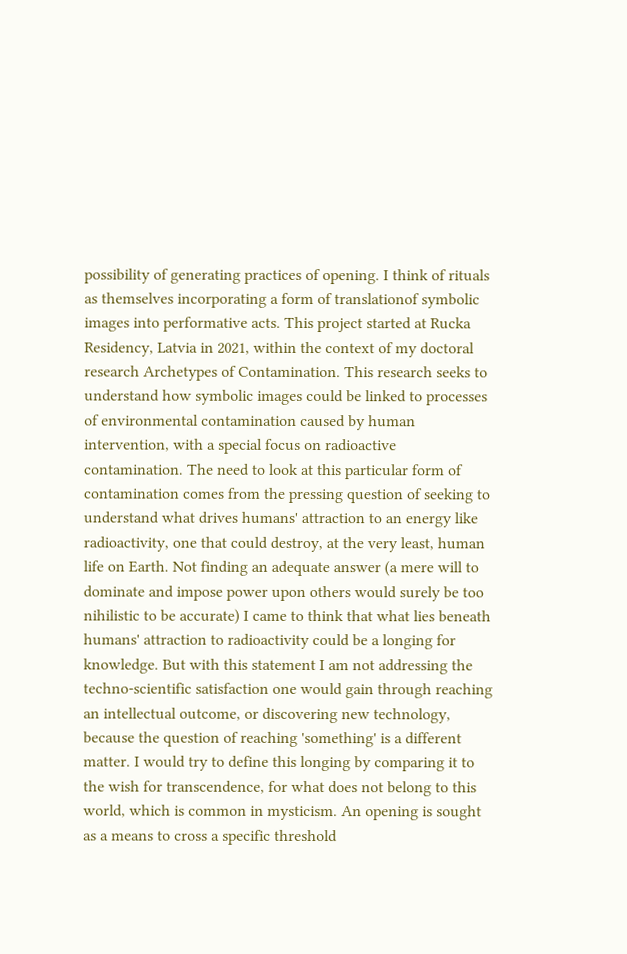possibility of generating practices of opening. I think of rituals as themselves incorporating a form of translationof symbolic images into performative acts. This project started at Rucka Residency, Latvia in 2021, within the context of my doctoral research Archetypes of Contamination. This research seeks to understand how symbolic images could be linked to processes of environmental contamination caused by human intervention, with a special focus on radioactive contamination. The need to look at this particular form of contamination comes from the pressing question of seeking to understand what drives humans' attraction to an energy like radioactivity, one that could destroy, at the very least, human life on Earth. Not finding an adequate answer (a mere will to dominate and impose power upon others would surely be too nihilistic to be accurate) I came to think that what lies beneath humans' attraction to radioactivity could be a longing for knowledge. But with this statement I am not addressing the techno-scientific satisfaction one would gain through reaching an intellectual outcome, or discovering new technology, because the question of reaching 'something' is a different matter. I would try to define this longing by comparing it to the wish for transcendence, for what does not belong to this world, which is common in mysticism. An opening is sought as a means to cross a specific threshold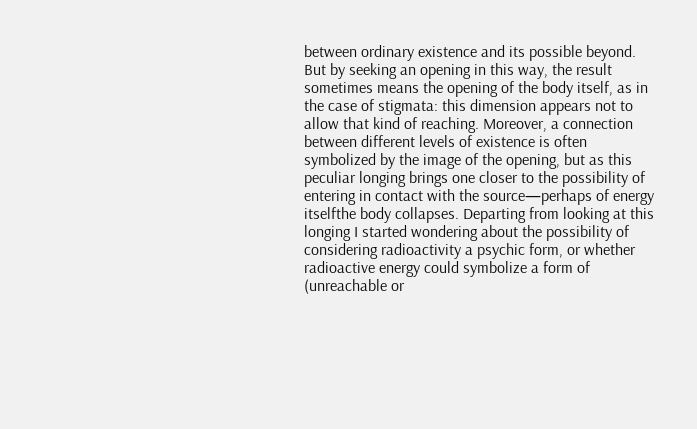between ordinary existence and its possible beyond. But by seeking an opening in this way, the result sometimes means the opening of the body itself, as in the case of stigmata: this dimension appears not to allow that kind of reaching. Moreover, a connection between different levels of existence is often symbolized by the image of the opening, but as this peculiar longing brings one closer to the possibility of entering in contact with the source—perhaps of energy itselfthe body collapses. Departing from looking at this longing I started wondering about the possibility of considering radioactivity a psychic form, or whether radioactive energy could symbolize a form of (unreachable or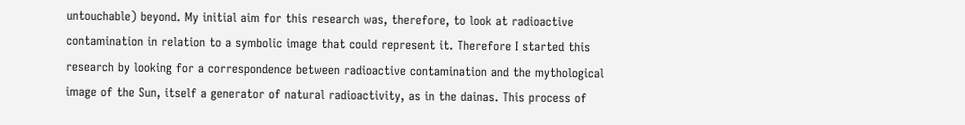untouchable) beyond. My initial aim for this research was, therefore, to look at radioactive contamination in relation to a symbolic image that could represent it. Therefore I started this research by looking for a correspondence between radioactive contamination and the mythological image of the Sun, itself a generator of natural radioactivity, as in the dainas. This process of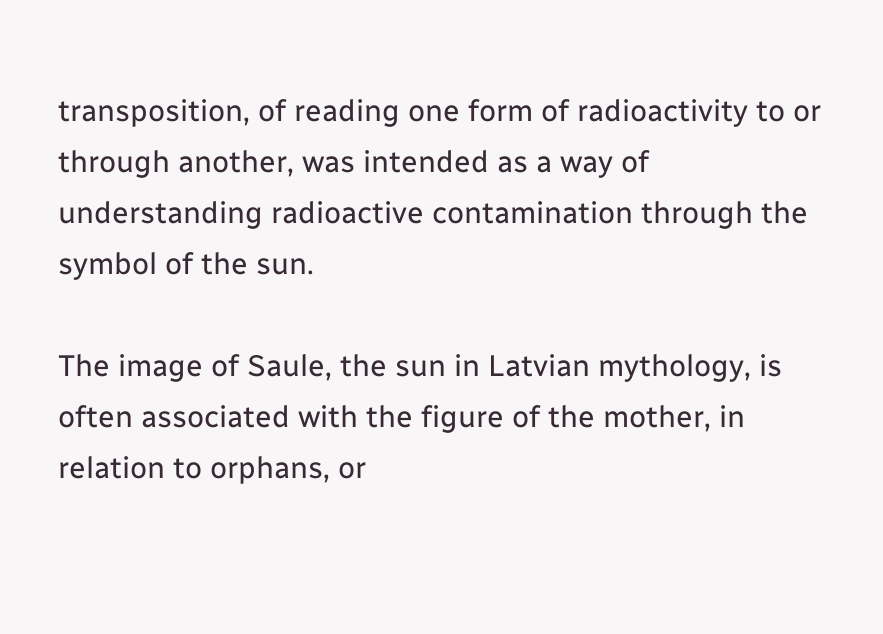transposition, of reading one form of radioactivity to or through another, was intended as a way of understanding radioactive contamination through the symbol of the sun.

The image of Saule, the sun in Latvian mythology, is often associated with the figure of the mother, in relation to orphans, or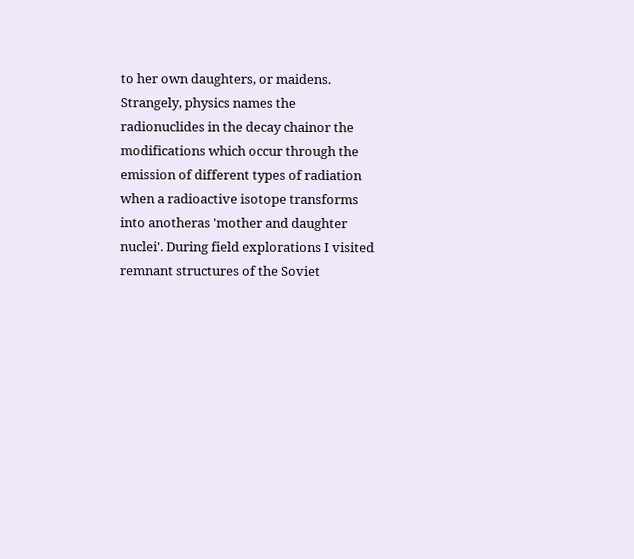to her own daughters, or maidens. Strangely, physics names the radionuclides in the decay chainor the modifications which occur through the emission of different types of radiation when a radioactive isotope transforms into anotheras 'mother and daughter nuclei'. During field explorations I visited remnant structures of the Soviet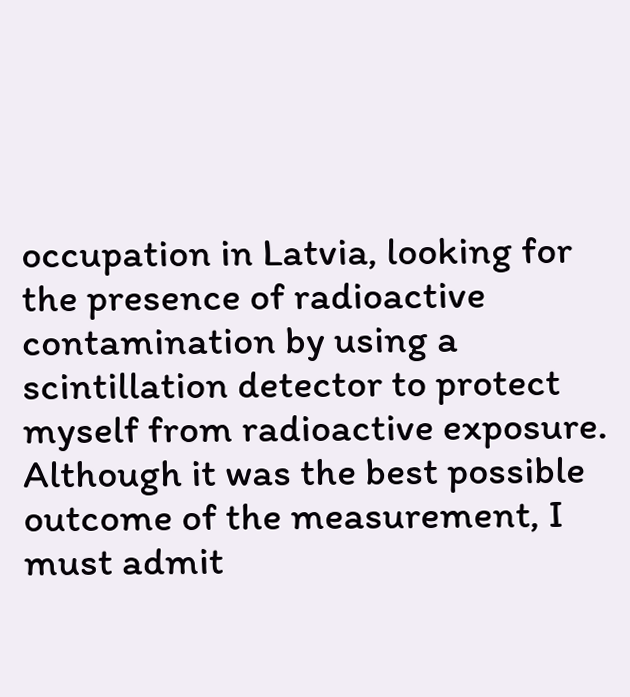occupation in Latvia, looking for the presence of radioactive contamination by using a scintillation detector to protect myself from radioactive exposure. Although it was the best possible outcome of the measurement, I must admit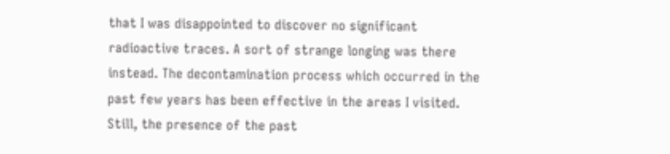that I was disappointed to discover no significant radioactive traces. A sort of strange longing was there instead. The decontamination process which occurred in the past few years has been effective in the areas I visited. Still, the presence of the past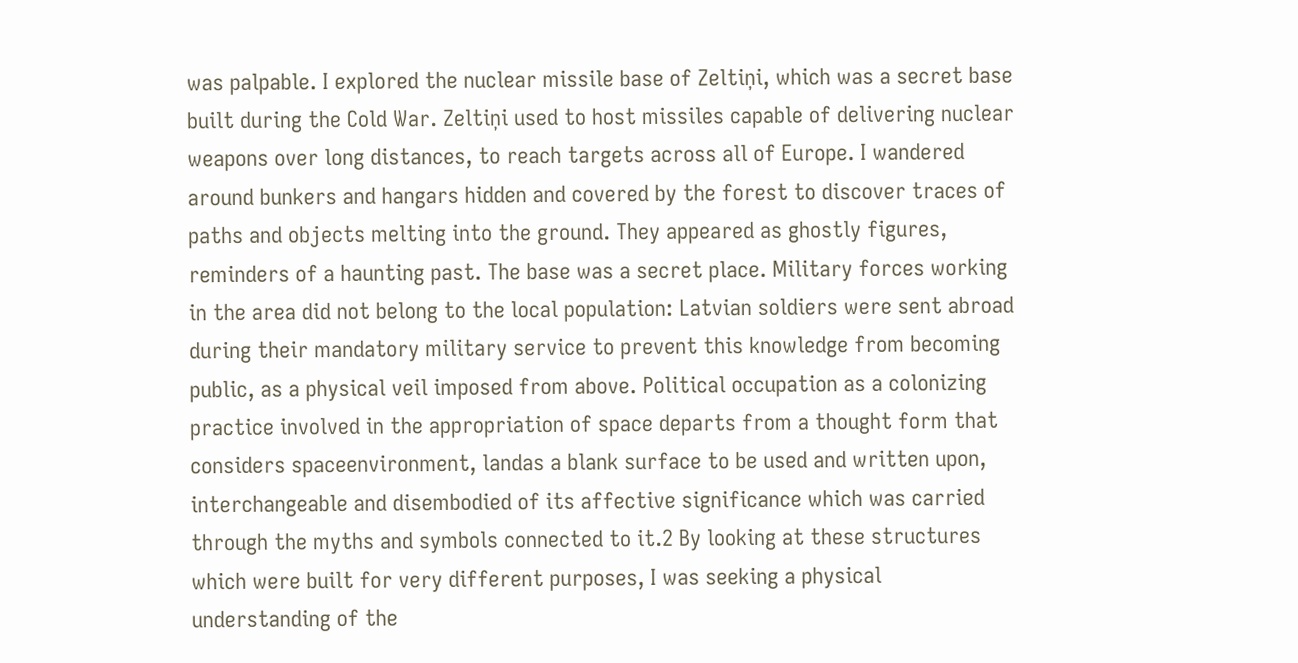was palpable. I explored the nuclear missile base of Zeltiņi, which was a secret base built during the Cold War. Zeltiņi used to host missiles capable of delivering nuclear weapons over long distances, to reach targets across all of Europe. I wandered around bunkers and hangars hidden and covered by the forest to discover traces of paths and objects melting into the ground. They appeared as ghostly figures, reminders of a haunting past. The base was a secret place. Military forces working in the area did not belong to the local population: Latvian soldiers were sent abroad during their mandatory military service to prevent this knowledge from becoming public, as a physical veil imposed from above. Political occupation as a colonizing practice involved in the appropriation of space departs from a thought form that considers spaceenvironment, landas a blank surface to be used and written upon, interchangeable and disembodied of its affective significance which was carried through the myths and symbols connected to it.2 By looking at these structures which were built for very different purposes, I was seeking a physical understanding of the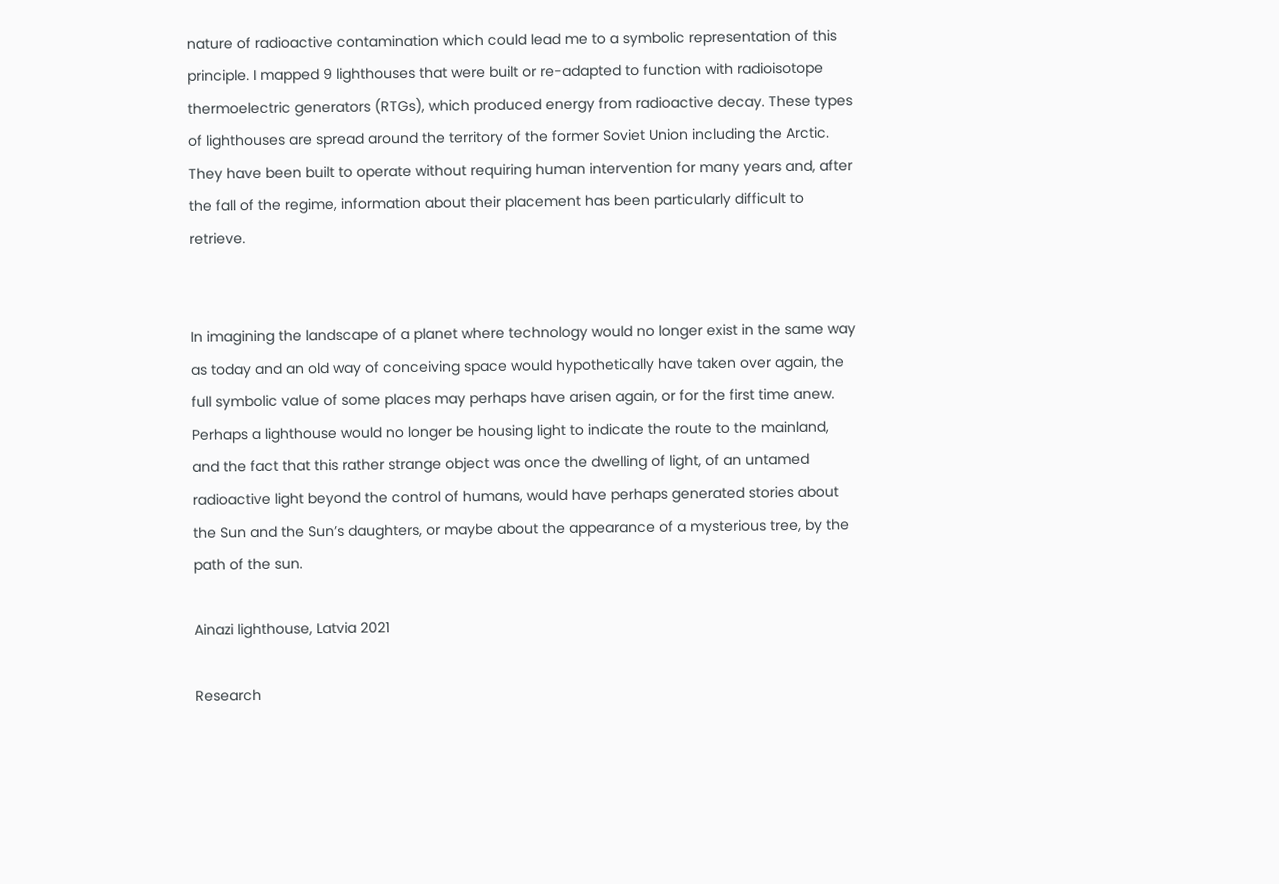nature of radioactive contamination which could lead me to a symbolic representation of this principle. I mapped 9 lighthouses that were built or re-adapted to function with radioisotope thermoelectric generators (RTGs), which produced energy from radioactive decay. These types of lighthouses are spread around the territory of the former Soviet Union including the Arctic. They have been built to operate without requiring human intervention for many years and, after the fall of the regime, information about their placement has been particularly difficult to retrieve.


In imagining the landscape of a planet where technology would no longer exist in the same way as today and an old way of conceiving space would hypothetically have taken over again, the full symbolic value of some places may perhaps have arisen again, or for the first time anew. Perhaps a lighthouse would no longer be housing light to indicate the route to the mainland, and the fact that this rather strange object was once the dwelling of light, of an untamed radioactive light beyond the control of humans, would have perhaps generated stories about the Sun and the Sun’s daughters, or maybe about the appearance of a mysterious tree, by the path of the sun.

Ainazi lighthouse, Latvia 2021

Research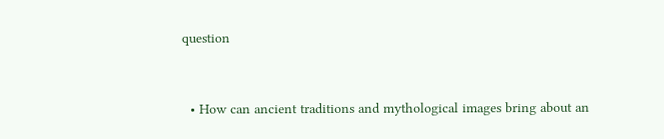question


  • How can ancient traditions and mythological images bring about an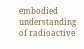embodied understanding of radioactive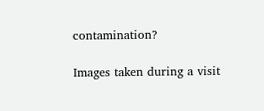contamination?

Images taken during a visit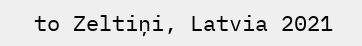to Zeltiņi, Latvia 2021